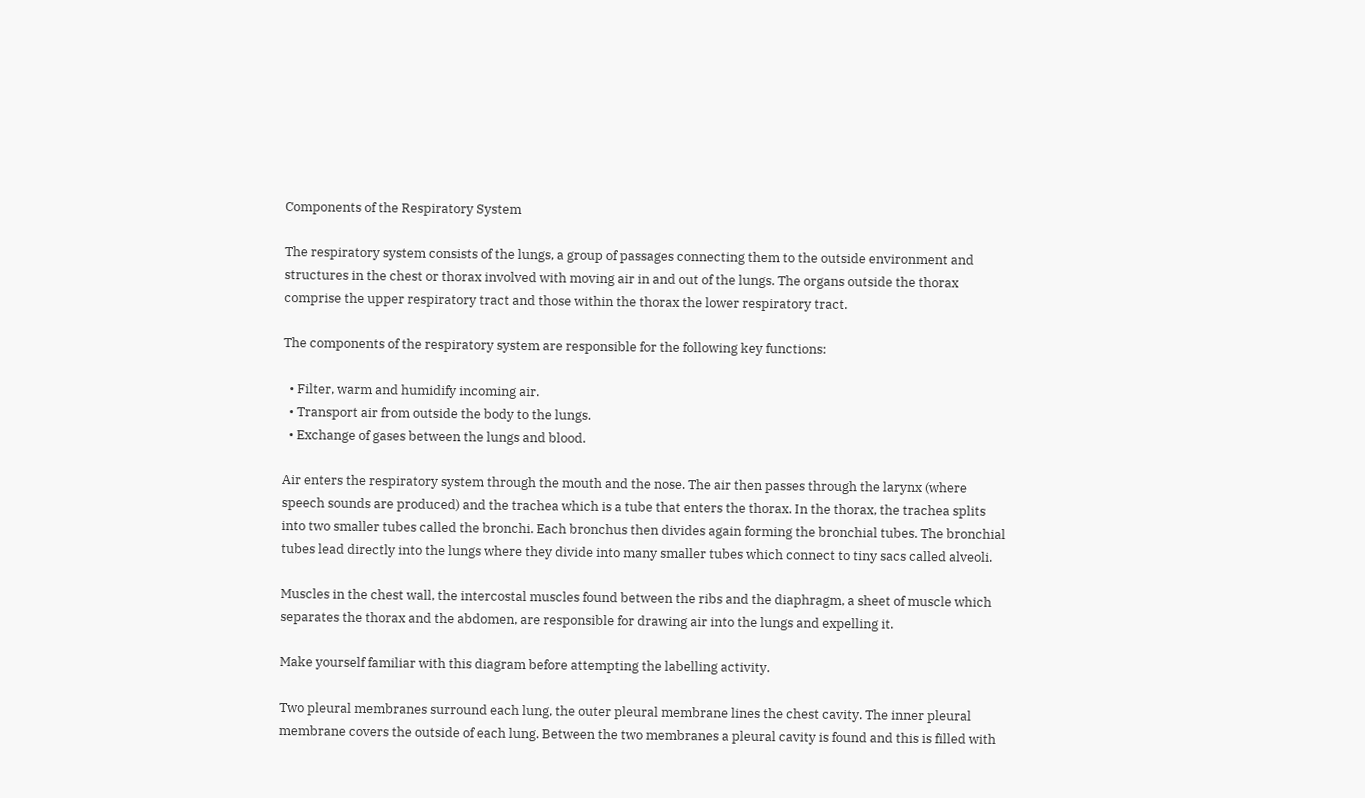Components of the Respiratory System

The respiratory system consists of the lungs, a group of passages connecting them to the outside environment and structures in the chest or thorax involved with moving air in and out of the lungs. The organs outside the thorax comprise the upper respiratory tract and those within the thorax the lower respiratory tract.

The components of the respiratory system are responsible for the following key functions:

  • Filter, warm and humidify incoming air.
  • Transport air from outside the body to the lungs.
  • Exchange of gases between the lungs and blood.

Air enters the respiratory system through the mouth and the nose. The air then passes through the larynx (where speech sounds are produced) and the trachea which is a tube that enters the thorax. In the thorax, the trachea splits into two smaller tubes called the bronchi. Each bronchus then divides again forming the bronchial tubes. The bronchial tubes lead directly into the lungs where they divide into many smaller tubes which connect to tiny sacs called alveoli.

Muscles in the chest wall, the intercostal muscles found between the ribs and the diaphragm, a sheet of muscle which separates the thorax and the abdomen, are responsible for drawing air into the lungs and expelling it.

Make yourself familiar with this diagram before attempting the labelling activity.

Two pleural membranes surround each lung, the outer pleural membrane lines the chest cavity. The inner pleural membrane covers the outside of each lung. Between the two membranes a pleural cavity is found and this is filled with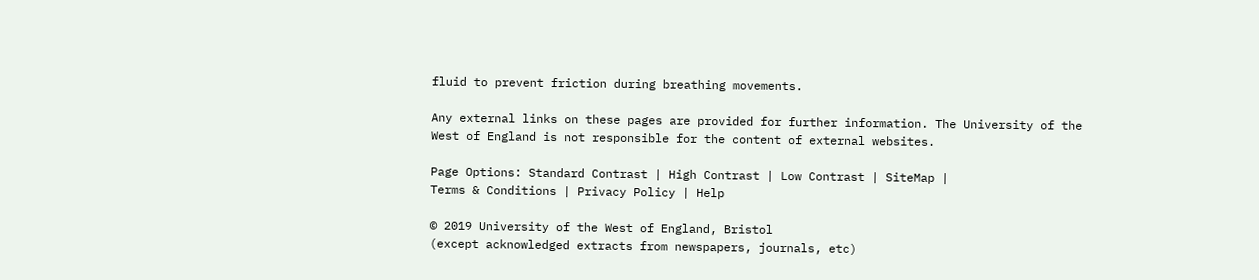fluid to prevent friction during breathing movements.

Any external links on these pages are provided for further information. The University of the West of England is not responsible for the content of external websites.

Page Options: Standard Contrast | High Contrast | Low Contrast | SiteMap |
Terms & Conditions | Privacy Policy | Help

© 2019 University of the West of England, Bristol
(except acknowledged extracts from newspapers, journals, etc)